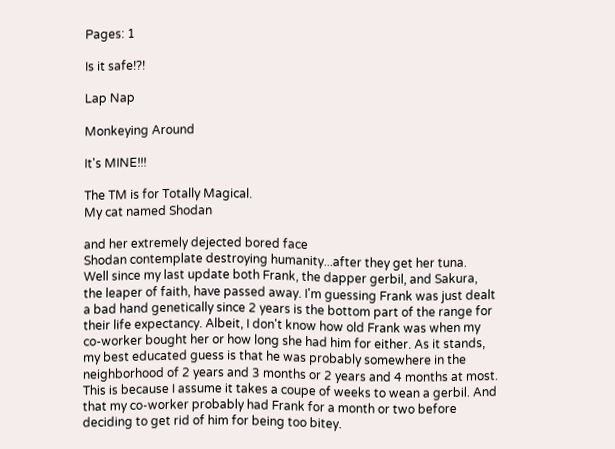Pages: 1

Is it safe!?!

Lap Nap

Monkeying Around

It's MINE!!!

The TM is for Totally Magical.
My cat named Shodan

and her extremely dejected bored face
Shodan contemplate destroying humanity...after they get her tuna.
Well since my last update both Frank, the dapper gerbil, and Sakura, the leaper of faith, have passed away. I'm guessing Frank was just dealt a bad hand genetically since 2 years is the bottom part of the range for their life expectancy. Albeit, I don't know how old Frank was when my co-worker bought her or how long she had him for either. As it stands, my best educated guess is that he was probably somewhere in the neighborhood of 2 years and 3 months or 2 years and 4 months at most. This is because I assume it takes a coupe of weeks to wean a gerbil. And that my co-worker probably had Frank for a month or two before deciding to get rid of him for being too bitey.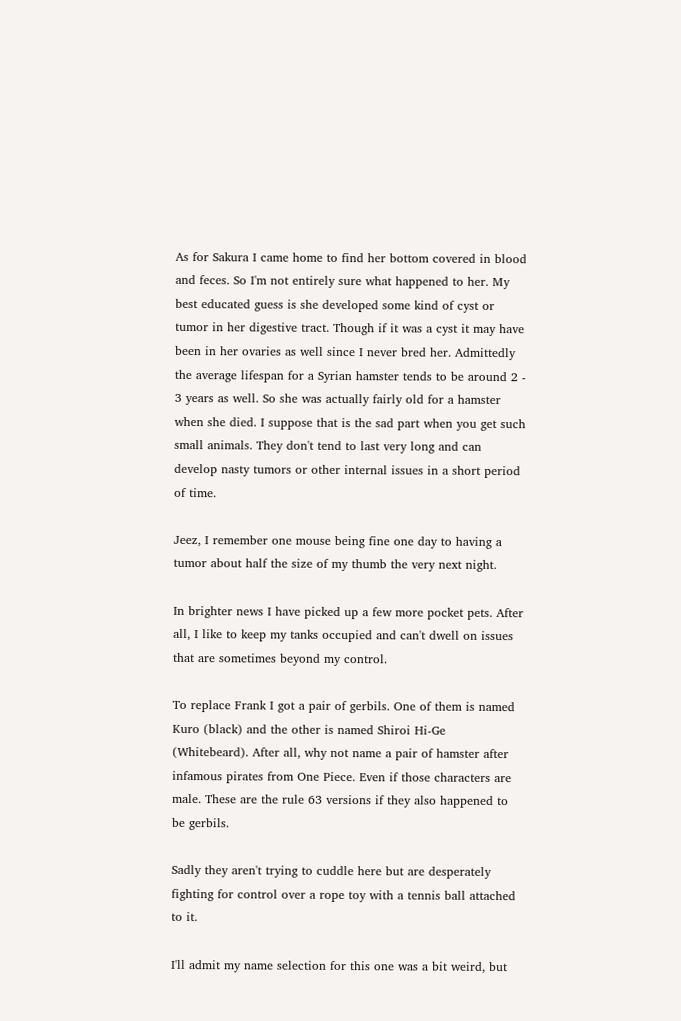As for Sakura I came home to find her bottom covered in blood and feces. So I'm not entirely sure what happened to her. My best educated guess is she developed some kind of cyst or tumor in her digestive tract. Though if it was a cyst it may have been in her ovaries as well since I never bred her. Admittedly the average lifespan for a Syrian hamster tends to be around 2 - 3 years as well. So she was actually fairly old for a hamster when she died. I suppose that is the sad part when you get such small animals. They don't tend to last very long and can develop nasty tumors or other internal issues in a short period of time.

Jeez, I remember one mouse being fine one day to having a tumor about half the size of my thumb the very next night.

In brighter news I have picked up a few more pocket pets. After all, I like to keep my tanks occupied and can't dwell on issues that are sometimes beyond my control.

To replace Frank I got a pair of gerbils. One of them is named Kuro (black) and the other is named Shiroi Hi-Ge (Whitebeard). After all, why not name a pair of hamster after infamous pirates from One Piece. Even if those characters are male. These are the rule 63 versions if they also happened to be gerbils.

Sadly they aren't trying to cuddle here but are desperately fighting for control over a rope toy with a tennis ball attached to it.

I'll admit my name selection for this one was a bit weird, but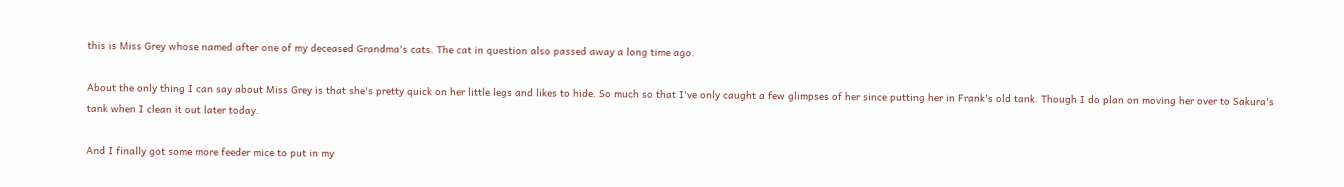this is Miss Grey whose named after one of my deceased Grandma's cats. The cat in question also passed away a long time ago.

About the only thing I can say about Miss Grey is that she's pretty quick on her little legs and likes to hide. So much so that I've only caught a few glimpses of her since putting her in Frank's old tank. Though I do plan on moving her over to Sakura's tank when I clean it out later today.

And I finally got some more feeder mice to put in my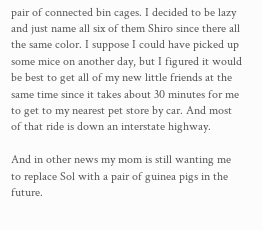pair of connected bin cages. I decided to be lazy and just name all six of them Shiro since there all the same color. I suppose I could have picked up some mice on another day, but I figured it would be best to get all of my new little friends at the same time since it takes about 30 minutes for me to get to my nearest pet store by car. And most of that ride is down an interstate highway.

And in other news my mom is still wanting me to replace Sol with a pair of guinea pigs in the future.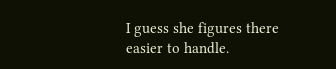I guess she figures there easier to handle.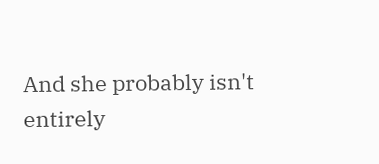And she probably isn't entirely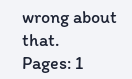wrong about that.
Pages: 1